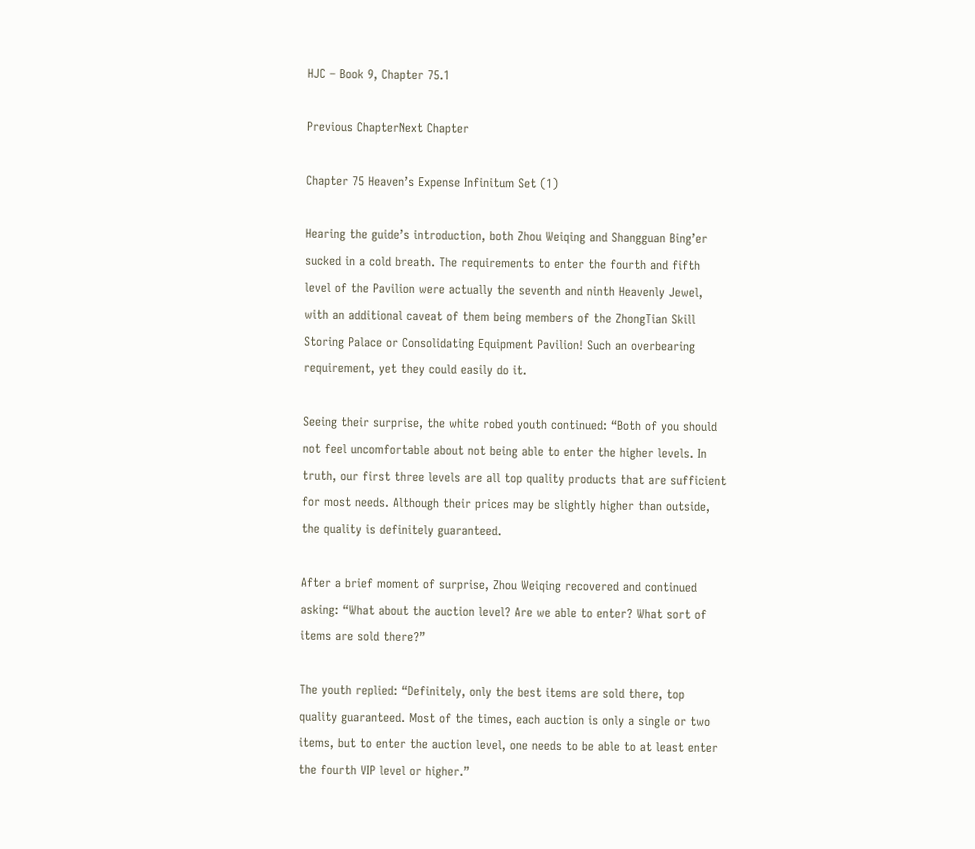HJC – Book 9, Chapter 75.1

Previous ChapterNext Chapter

Chapter 75 Heaven’s Expense Infinitum Set (1)

Hearing the guide’s introduction, both Zhou Weiqing and Shangguan Bing’er sucked in a cold breath. The requirements to enter the fourth and fifth level of the Pavilion were actually the seventh and ninth Heavenly Jewel, with an additional caveat of them being members of the ZhongTian Skill Storing Palace or Consolidating Equipment Pavilion! Such an overbearing requirement, yet they could easily do it.

Seeing their surprise, the white robed youth continued: “Both of you should not feel uncomfortable about not being able to enter the higher levels. In truth, our first three levels are all top quality products that are sufficient for most needs. Although their prices may be slightly higher than outside, the quality is definitely guaranteed.

After a brief moment of surprise, Zhou Weiqing recovered and continued asking: “What about the auction level? Are we able to enter? What sort of items are sold there?”

The youth replied: “Definitely, only the best items are sold there, top quality guaranteed. Most of the times, each auction is only a single or two items, but to enter the auction level, one needs to be able to at least enter the fourth VIP level or higher.”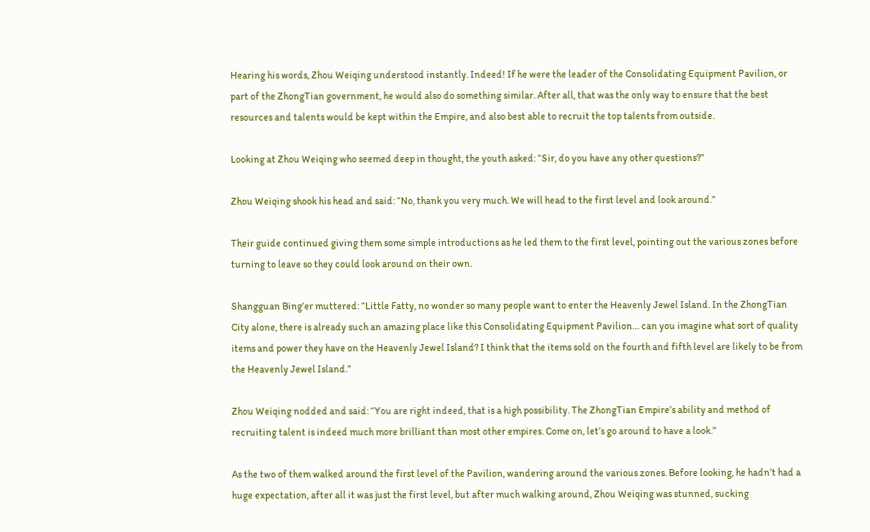Hearing his words, Zhou Weiqing understood instantly. Indeed! If he were the leader of the Consolidating Equipment Pavilion, or part of the ZhongTian government, he would also do something similar. After all, that was the only way to ensure that the best resources and talents would be kept within the Empire, and also best able to recruit the top talents from outside.

Looking at Zhou Weiqing who seemed deep in thought, the youth asked: “Sir, do you have any other questions?”

Zhou Weiqing shook his head and said: “No, thank you very much. We will head to the first level and look around.”

Their guide continued giving them some simple introductions as he led them to the first level, pointing out the various zones before turning to leave so they could look around on their own.

Shangguan Bing’er muttered: “Little Fatty, no wonder so many people want to enter the Heavenly Jewel Island. In the ZhongTian City alone, there is already such an amazing place like this Consolidating Equipment Pavilion… can you imagine what sort of quality items and power they have on the Heavenly Jewel Island? I think that the items sold on the fourth and fifth level are likely to be from the Heavenly Jewel Island.”

Zhou Weiqing nodded and said: “You are right indeed, that is a high possibility. The ZhongTian Empire’s ability and method of recruiting talent is indeed much more brilliant than most other empires. Come on, let’s go around to have a look.”

As the two of them walked around the first level of the Pavilion, wandering around the various zones. Before looking, he hadn’t had a huge expectation, after all it was just the first level, but after much walking around, Zhou Weiqing was stunned, sucking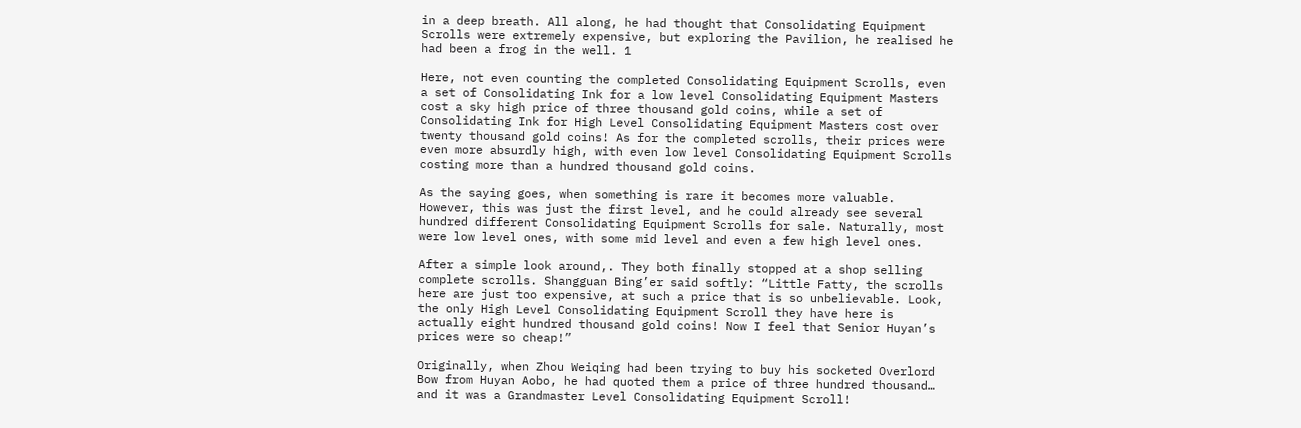in a deep breath. All along, he had thought that Consolidating Equipment Scrolls were extremely expensive, but exploring the Pavilion, he realised he had been a frog in the well. 1

Here, not even counting the completed Consolidating Equipment Scrolls, even a set of Consolidating Ink for a low level Consolidating Equipment Masters cost a sky high price of three thousand gold coins, while a set of Consolidating Ink for High Level Consolidating Equipment Masters cost over twenty thousand gold coins! As for the completed scrolls, their prices were even more absurdly high, with even low level Consolidating Equipment Scrolls costing more than a hundred thousand gold coins.

As the saying goes, when something is rare it becomes more valuable. However, this was just the first level, and he could already see several hundred different Consolidating Equipment Scrolls for sale. Naturally, most were low level ones, with some mid level and even a few high level ones.

After a simple look around,. They both finally stopped at a shop selling complete scrolls. Shangguan Bing’er said softly: “Little Fatty, the scrolls here are just too expensive, at such a price that is so unbelievable. Look, the only High Level Consolidating Equipment Scroll they have here is actually eight hundred thousand gold coins! Now I feel that Senior Huyan’s prices were so cheap!”

Originally, when Zhou Weiqing had been trying to buy his socketed Overlord Bow from Huyan Aobo, he had quoted them a price of three hundred thousand… and it was a Grandmaster Level Consolidating Equipment Scroll!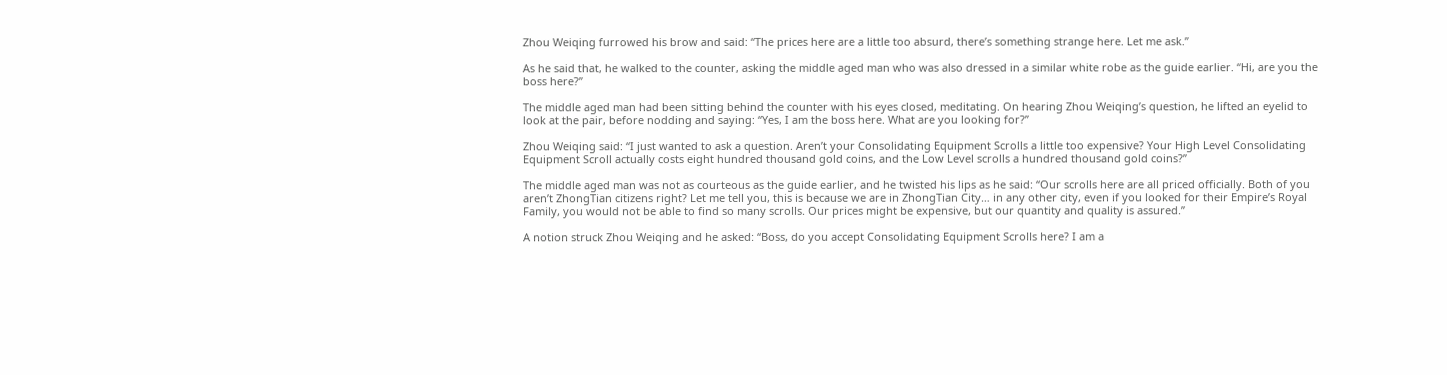Zhou Weiqing furrowed his brow and said: “The prices here are a little too absurd, there’s something strange here. Let me ask.”

As he said that, he walked to the counter, asking the middle aged man who was also dressed in a similar white robe as the guide earlier. “Hi, are you the boss here?”

The middle aged man had been sitting behind the counter with his eyes closed, meditating. On hearing Zhou Weiqing’s question, he lifted an eyelid to look at the pair, before nodding and saying: “Yes, I am the boss here. What are you looking for?”

Zhou Weiqing said: “I just wanted to ask a question. Aren’t your Consolidating Equipment Scrolls a little too expensive? Your High Level Consolidating Equipment Scroll actually costs eight hundred thousand gold coins, and the Low Level scrolls a hundred thousand gold coins?”

The middle aged man was not as courteous as the guide earlier, and he twisted his lips as he said: “Our scrolls here are all priced officially. Both of you aren’t ZhongTian citizens right? Let me tell you, this is because we are in ZhongTian City… in any other city, even if you looked for their Empire’s Royal Family, you would not be able to find so many scrolls. Our prices might be expensive, but our quantity and quality is assured.”

A notion struck Zhou Weiqing and he asked: “Boss, do you accept Consolidating Equipment Scrolls here? I am a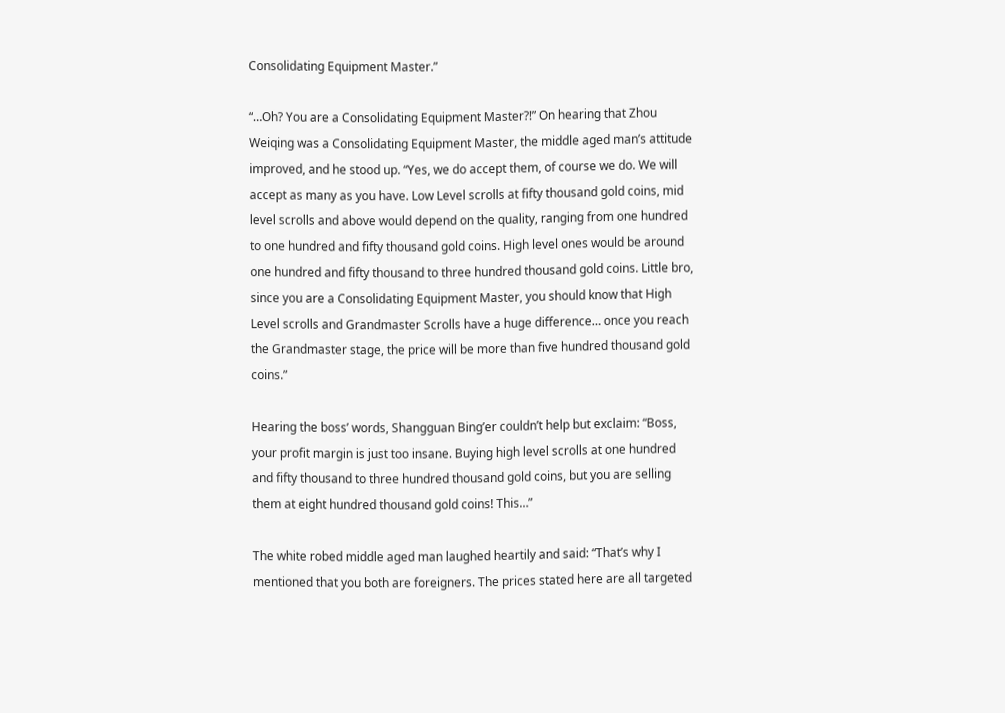Consolidating Equipment Master.”

“…Oh? You are a Consolidating Equipment Master?!” On hearing that Zhou Weiqing was a Consolidating Equipment Master, the middle aged man’s attitude improved, and he stood up. “Yes, we do accept them, of course we do. We will accept as many as you have. Low Level scrolls at fifty thousand gold coins, mid level scrolls and above would depend on the quality, ranging from one hundred to one hundred and fifty thousand gold coins. High level ones would be around one hundred and fifty thousand to three hundred thousand gold coins. Little bro, since you are a Consolidating Equipment Master, you should know that High Level scrolls and Grandmaster Scrolls have a huge difference… once you reach the Grandmaster stage, the price will be more than five hundred thousand gold coins.”

Hearing the boss’ words, Shangguan Bing’er couldn’t help but exclaim: “Boss, your profit margin is just too insane. Buying high level scrolls at one hundred and fifty thousand to three hundred thousand gold coins, but you are selling them at eight hundred thousand gold coins! This…”

The white robed middle aged man laughed heartily and said: “That’s why I mentioned that you both are foreigners. The prices stated here are all targeted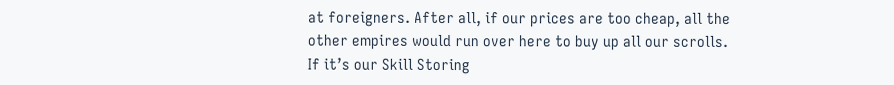at foreigners. After all, if our prices are too cheap, all the other empires would run over here to buy up all our scrolls. If it’s our Skill Storing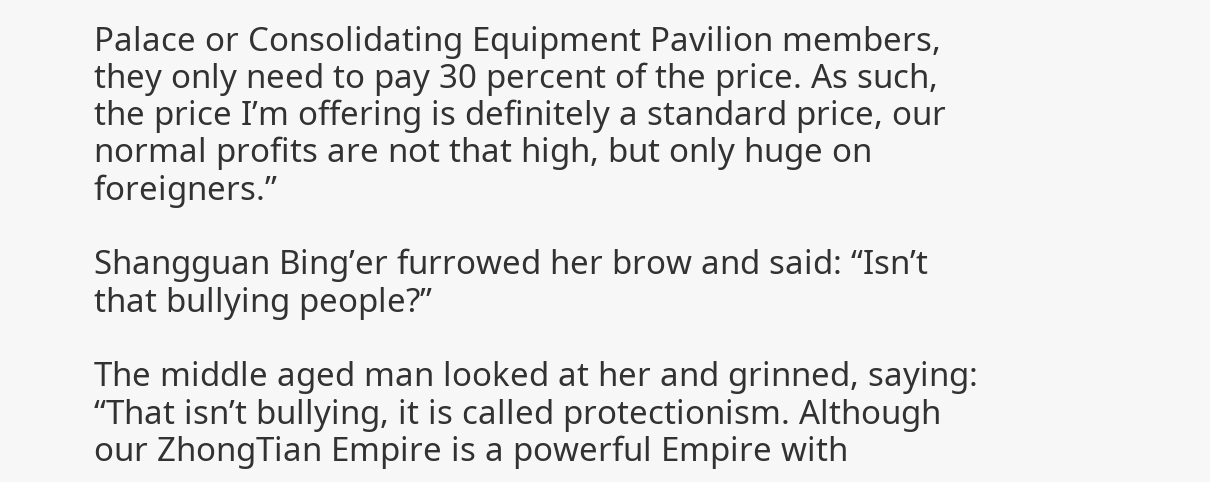Palace or Consolidating Equipment Pavilion members, they only need to pay 30 percent of the price. As such, the price I’m offering is definitely a standard price, our normal profits are not that high, but only huge on foreigners.”

Shangguan Bing’er furrowed her brow and said: “Isn’t that bullying people?”

The middle aged man looked at her and grinned, saying: “That isn’t bullying, it is called protectionism. Although our ZhongTian Empire is a powerful Empire with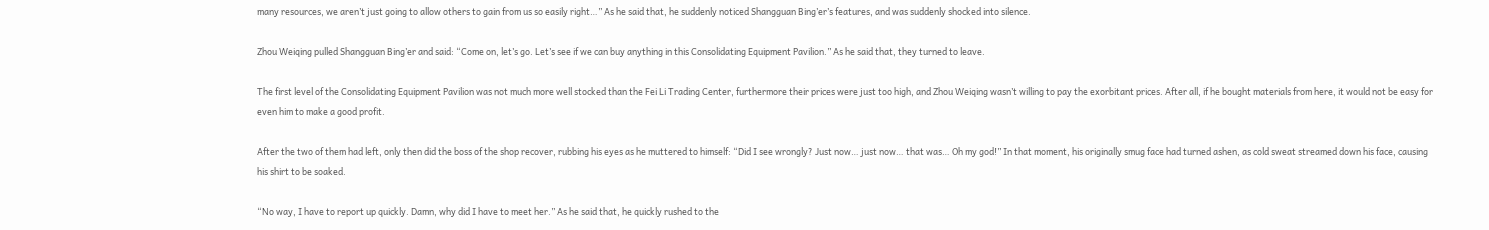many resources, we aren’t just going to allow others to gain from us so easily right…” As he said that, he suddenly noticed Shangguan Bing’er’s features, and was suddenly shocked into silence.

Zhou Weiqing pulled Shangguan Bing’er and said: “Come on, let’s go. Let’s see if we can buy anything in this Consolidating Equipment Pavilion.” As he said that, they turned to leave.

The first level of the Consolidating Equipment Pavilion was not much more well stocked than the Fei Li Trading Center, furthermore their prices were just too high, and Zhou Weiqing wasn’t willing to pay the exorbitant prices. After all, if he bought materials from here, it would not be easy for even him to make a good profit.

After the two of them had left, only then did the boss of the shop recover, rubbing his eyes as he muttered to himself: “Did I see wrongly? Just now… just now… that was… Oh my god!” In that moment, his originally smug face had turned ashen, as cold sweat streamed down his face, causing his shirt to be soaked.

“No way, I have to report up quickly. Damn, why did I have to meet her.” As he said that, he quickly rushed to the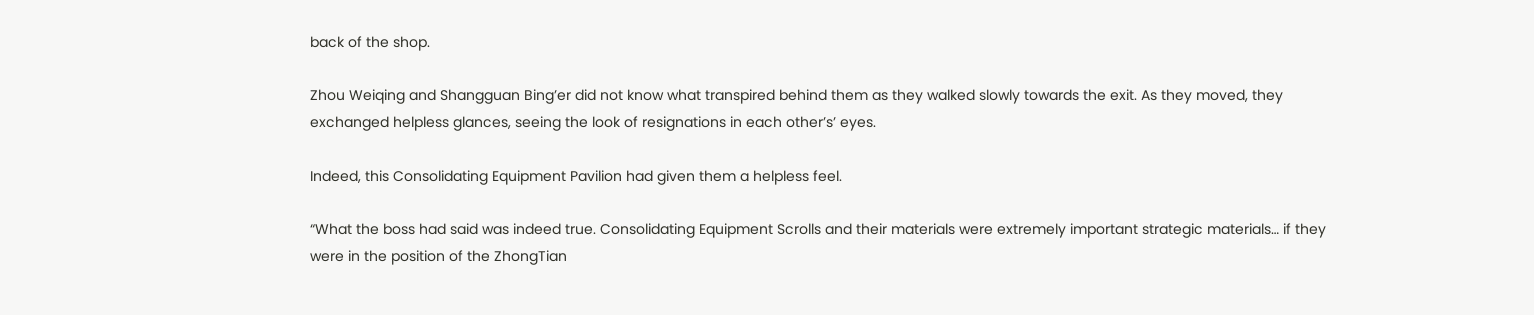back of the shop.

Zhou Weiqing and Shangguan Bing’er did not know what transpired behind them as they walked slowly towards the exit. As they moved, they exchanged helpless glances, seeing the look of resignations in each other’s’ eyes.

Indeed, this Consolidating Equipment Pavilion had given them a helpless feel.

“What the boss had said was indeed true. Consolidating Equipment Scrolls and their materials were extremely important strategic materials… if they were in the position of the ZhongTian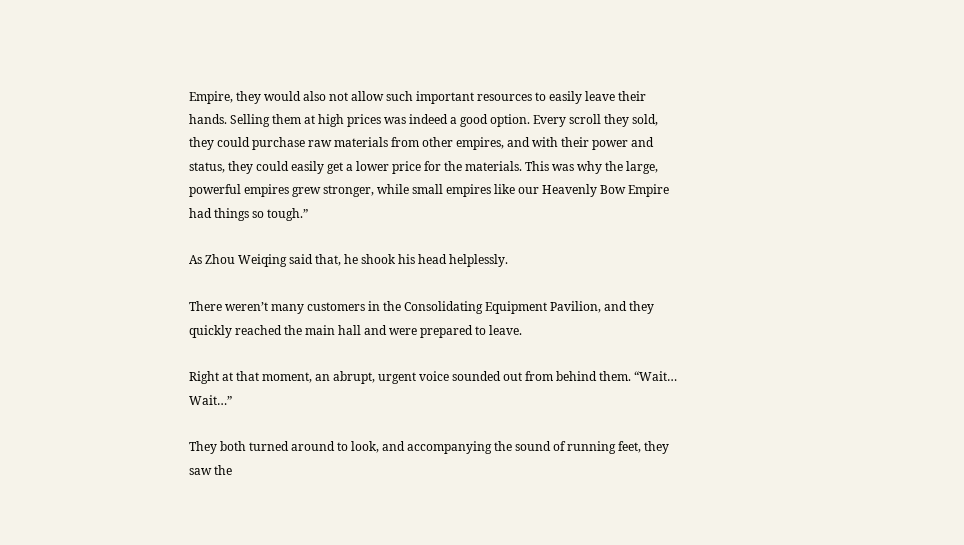Empire, they would also not allow such important resources to easily leave their hands. Selling them at high prices was indeed a good option. Every scroll they sold, they could purchase raw materials from other empires, and with their power and status, they could easily get a lower price for the materials. This was why the large, powerful empires grew stronger, while small empires like our Heavenly Bow Empire had things so tough.”

As Zhou Weiqing said that, he shook his head helplessly.

There weren’t many customers in the Consolidating Equipment Pavilion, and they quickly reached the main hall and were prepared to leave.

Right at that moment, an abrupt, urgent voice sounded out from behind them. “Wait… Wait…”

They both turned around to look, and accompanying the sound of running feet, they saw the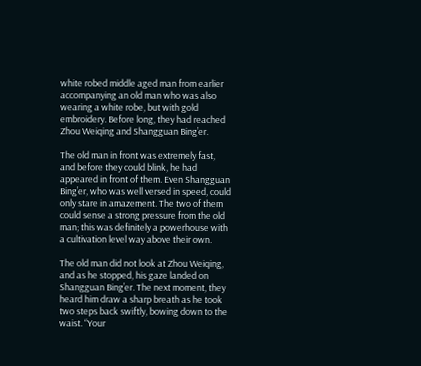white robed middle aged man from earlier accompanying an old man who was also wearing a white robe, but with gold embroidery. Before long, they had reached Zhou Weiqing and Shangguan Bing’er.

The old man in front was extremely fast, and before they could blink, he had appeared in front of them. Even Shangguan Bing’er, who was well versed in speed, could only stare in amazement. The two of them could sense a strong pressure from the old man; this was definitely a powerhouse with a cultivation level way above their own.

The old man did not look at Zhou Weiqing, and as he stopped, his gaze landed on Shangguan Bing’er. The next moment, they heard him draw a sharp breath as he took two steps back swiftly, bowing down to the waist. “Your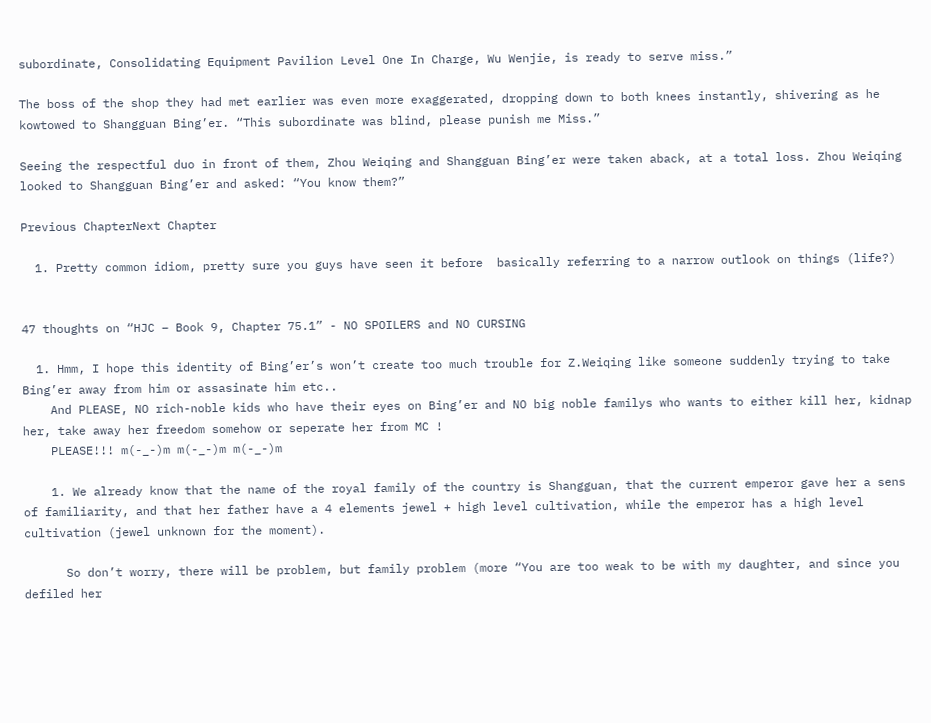subordinate, Consolidating Equipment Pavilion Level One In Charge, Wu Wenjie, is ready to serve miss.”

The boss of the shop they had met earlier was even more exaggerated, dropping down to both knees instantly, shivering as he kowtowed to Shangguan Bing’er. “This subordinate was blind, please punish me Miss.”

Seeing the respectful duo in front of them, Zhou Weiqing and Shangguan Bing’er were taken aback, at a total loss. Zhou Weiqing looked to Shangguan Bing’er and asked: “You know them?”

Previous ChapterNext Chapter

  1. Pretty common idiom, pretty sure you guys have seen it before  basically referring to a narrow outlook on things (life?)


47 thoughts on “HJC – Book 9, Chapter 75.1” - NO SPOILERS and NO CURSING

  1. Hmm, I hope this identity of Bing’er’s won’t create too much trouble for Z.Weiqing like someone suddenly trying to take Bing’er away from him or assasinate him etc..
    And PLEASE, NO rich-noble kids who have their eyes on Bing’er and NO big noble familys who wants to either kill her, kidnap her, take away her freedom somehow or seperate her from MC !
    PLEASE!!! m(-_-)m m(-_-)m m(-_-)m

    1. We already know that the name of the royal family of the country is Shangguan, that the current emperor gave her a sens of familiarity, and that her father have a 4 elements jewel + high level cultivation, while the emperor has a high level cultivation (jewel unknown for the moment).

      So don’t worry, there will be problem, but family problem (more “You are too weak to be with my daughter, and since you defiled her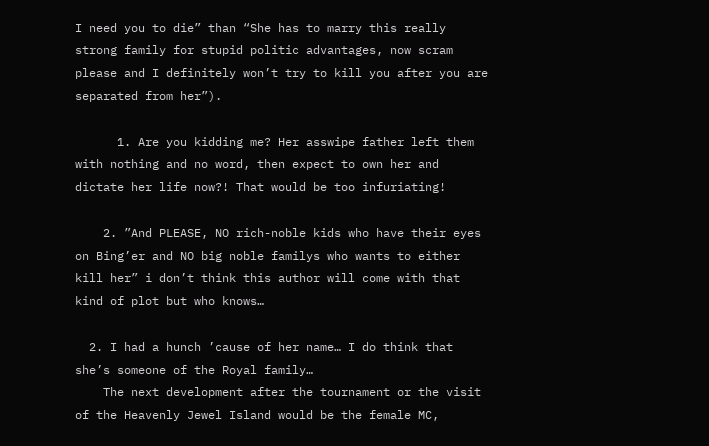I need you to die” than “She has to marry this really strong family for stupid politic advantages, now scram please and I definitely won’t try to kill you after you are separated from her”).

      1. Are you kidding me? Her asswipe father left them with nothing and no word, then expect to own her and dictate her life now?! That would be too infuriating!

    2. ”And PLEASE, NO rich-noble kids who have their eyes on Bing’er and NO big noble familys who wants to either kill her” i don’t think this author will come with that kind of plot but who knows…

  2. I had a hunch ’cause of her name… I do think that she’s someone of the Royal family…
    The next development after the tournament or the visit of the Heavenly Jewel Island would be the female MC,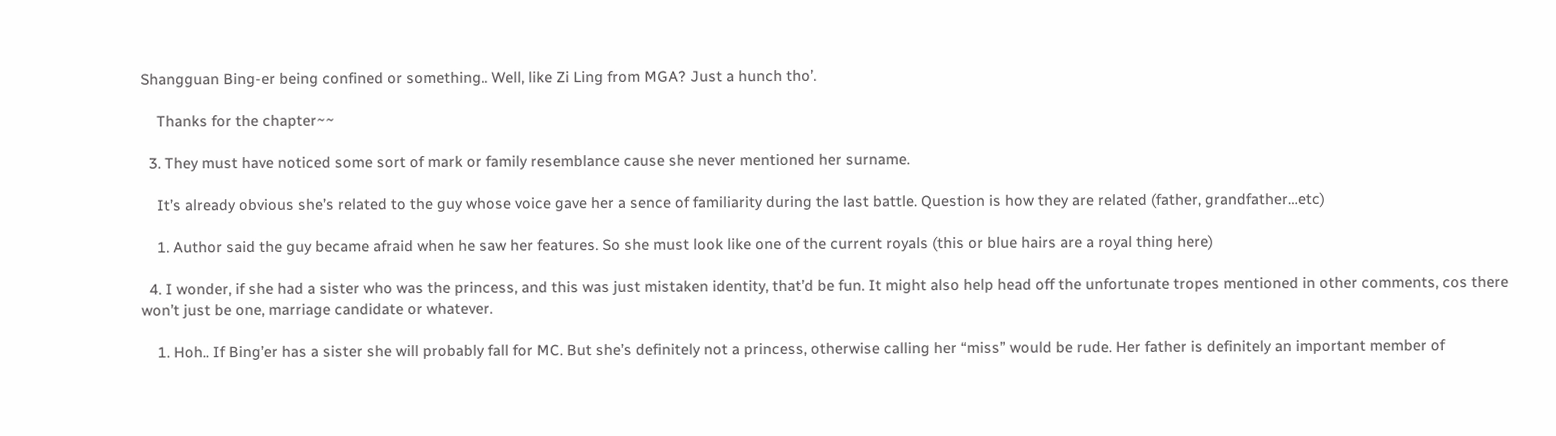Shangguan Bing-er being confined or something.. Well, like Zi Ling from MGA? Just a hunch tho’.

    Thanks for the chapter~~

  3. They must have noticed some sort of mark or family resemblance cause she never mentioned her surname.

    It’s already obvious she’s related to the guy whose voice gave her a sence of familiarity during the last battle. Question is how they are related (father, grandfather…etc)

    1. Author said the guy became afraid when he saw her features. So she must look like one of the current royals (this or blue hairs are a royal thing here)

  4. I wonder, if she had a sister who was the princess, and this was just mistaken identity, that’d be fun. It might also help head off the unfortunate tropes mentioned in other comments, cos there won’t just be one, marriage candidate or whatever.

    1. Hoh.. If Bing’er has a sister she will probably fall for MC. But she’s definitely not a princess, otherwise calling her “miss” would be rude. Her father is definitely an important member of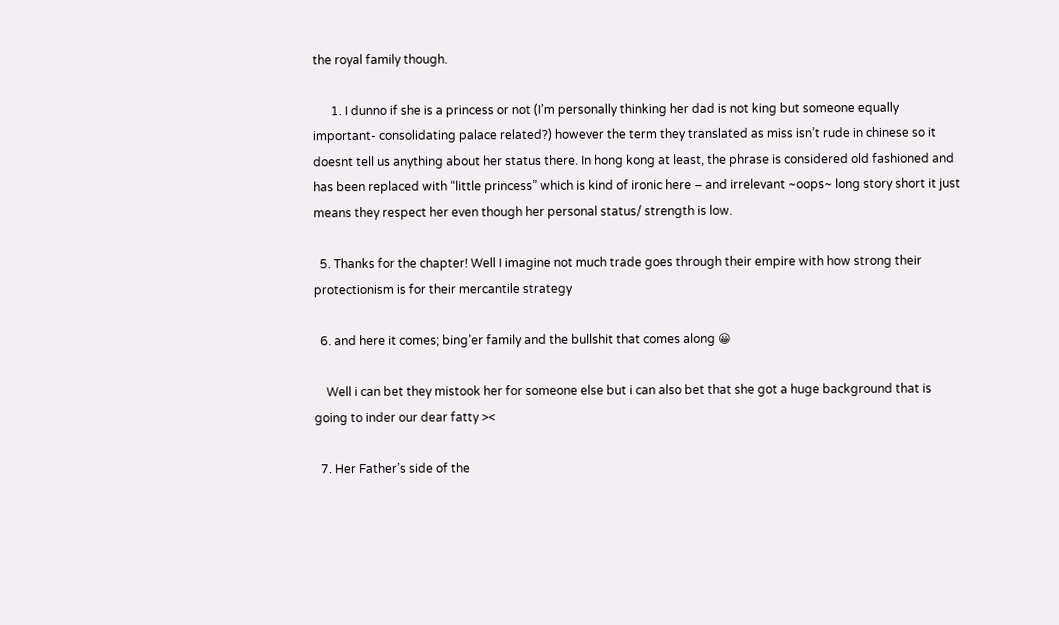the royal family though.

      1. I dunno if she is a princess or not (I’m personally thinking her dad is not king but someone equally important- consolidating palace related?) however the term they translated as miss isn’t rude in chinese so it doesnt tell us anything about her status there. In hong kong at least, the phrase is considered old fashioned and has been replaced with “little princess” which is kind of ironic here – and irrelevant ~oops~ long story short it just means they respect her even though her personal status/ strength is low.

  5. Thanks for the chapter! Well I imagine not much trade goes through their empire with how strong their protectionism is for their mercantile strategy

  6. and here it comes; bing’er family and the bullshit that comes along 😀

    Well i can bet they mistook her for someone else but i can also bet that she got a huge background that is going to inder our dear fatty ><

  7. Her Father’s side of the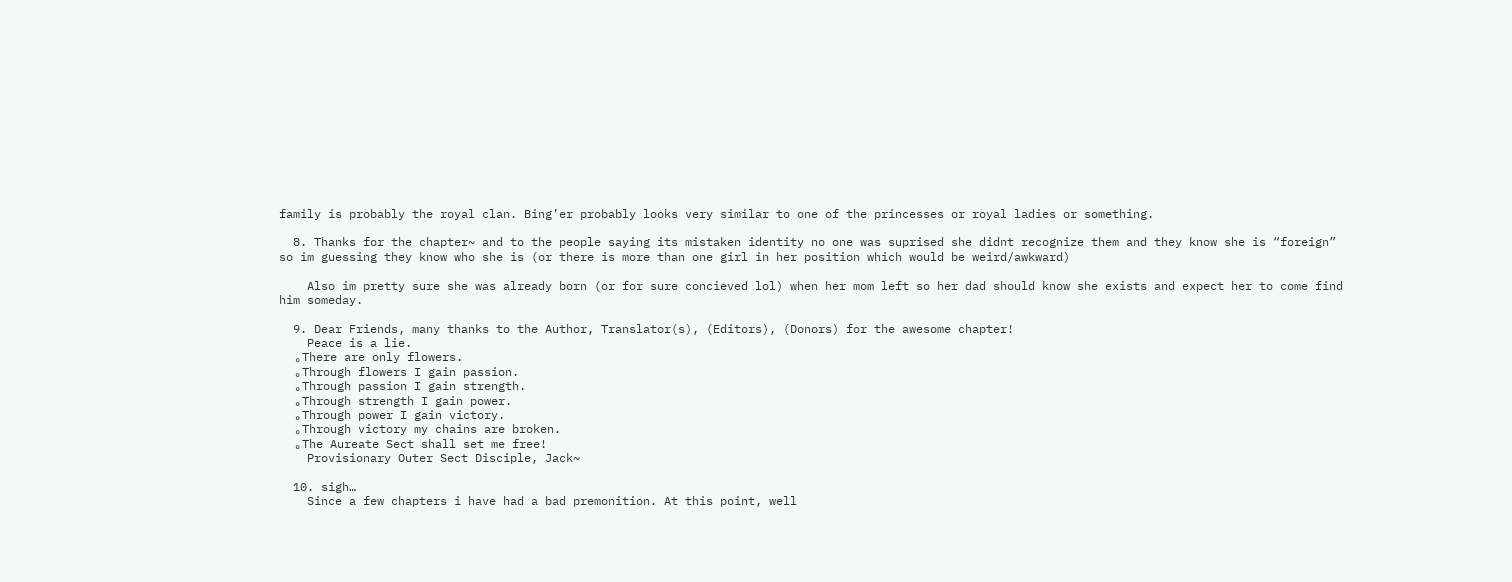family is probably the royal clan. Bing’er probably looks very similar to one of the princesses or royal ladies or something.

  8. Thanks for the chapter~ and to the people saying its mistaken identity no one was suprised she didnt recognize them and they know she is “foreign” so im guessing they know who she is (or there is more than one girl in her position which would be weird/awkward)

    Also im pretty sure she was already born (or for sure concieved lol) when her mom left so her dad should know she exists and expect her to come find him someday.

  9. Dear Friends, many thanks to the Author, Translator(s), (Editors), (Donors) for the awesome chapter!
    Peace is a lie.
    。There are only flowers.
    。Through flowers I gain passion.
    。Through passion I gain strength.
    。Through strength I gain power.
    。Through power I gain victory.
    。Through victory my chains are broken.
    。The Aureate Sect shall set me free!
    Provisionary Outer Sect Disciple, Jack~

  10. sigh…
    Since a few chapters i have had a bad premonition. At this point, well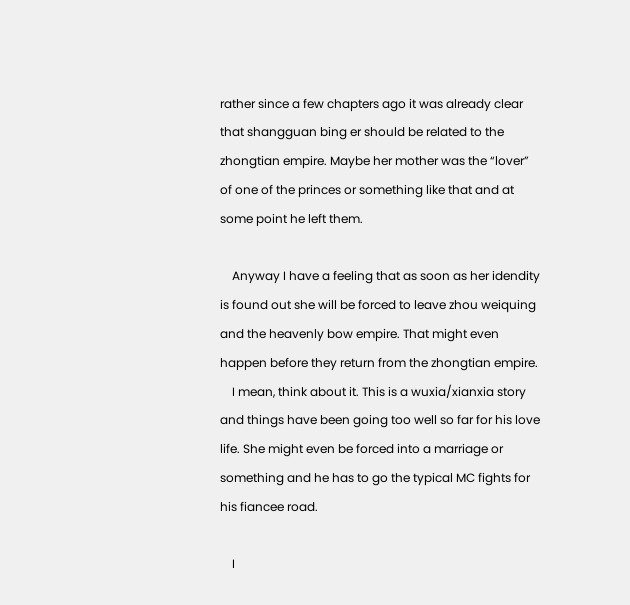rather since a few chapters ago it was already clear that shangguan bing er should be related to the zhongtian empire. Maybe her mother was the “lover” of one of the princes or something like that and at some point he left them.

    Anyway I have a feeling that as soon as her idendity is found out she will be forced to leave zhou weiquing and the heavenly bow empire. That might even happen before they return from the zhongtian empire.
    I mean, think about it. This is a wuxia/xianxia story and things have been going too well so far for his love life. She might even be forced into a marriage or something and he has to go the typical MC fights for his fiancee road.

    I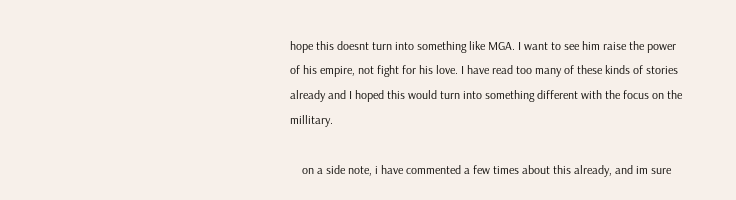hope this doesnt turn into something like MGA. I want to see him raise the power of his empire, not fight for his love. I have read too many of these kinds of stories already and I hoped this would turn into something different with the focus on the millitary.

    on a side note, i have commented a few times about this already, and im sure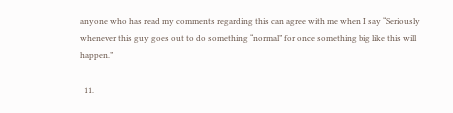anyone who has read my comments regarding this can agree with me when I say “Seriously whenever this guy goes out to do something “normal” for once something big like this will happen.”

  11.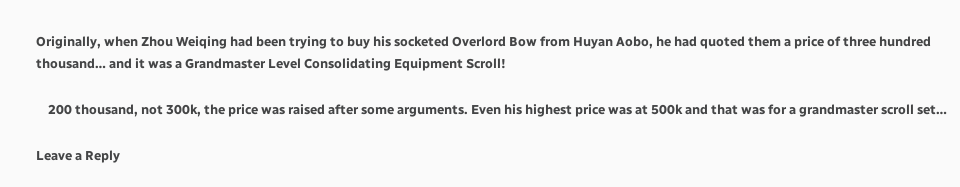Originally, when Zhou Weiqing had been trying to buy his socketed Overlord Bow from Huyan Aobo, he had quoted them a price of three hundred thousand… and it was a Grandmaster Level Consolidating Equipment Scroll!

    200 thousand, not 300k, the price was raised after some arguments. Even his highest price was at 500k and that was for a grandmaster scroll set…

Leave a Reply